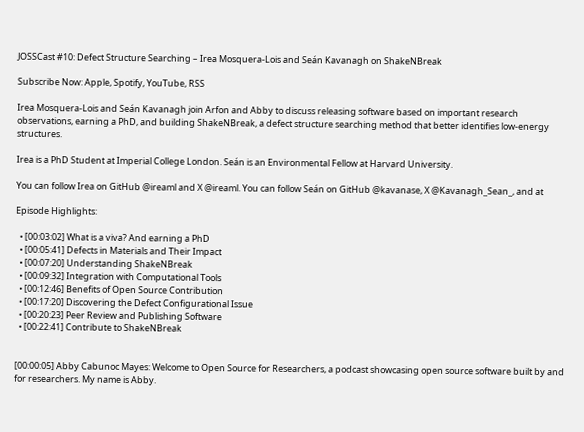JOSSCast #10: Defect Structure Searching – Irea Mosquera-Lois and Seán Kavanagh on ShakeNBreak

Subscribe Now: Apple, Spotify, YouTube, RSS

Irea Mosquera-Lois and Seán Kavanagh join Arfon and Abby to discuss releasing software based on important research observations, earning a PhD, and building ShakeNBreak, a defect structure searching method that better identifies low-energy structures.

Irea is a PhD Student at Imperial College London. Seán is an Environmental Fellow at Harvard University.

You can follow Irea on GitHub @ireaml and X @ireaml. You can follow Seán on GitHub @kavanase, X @Kavanagh_Sean_, and at

Episode Highlights:

  • [00:03:02] What is a viva? And earning a PhD
  • [00:05:41] Defects in Materials and Their Impact
  • [00:07:20] Understanding ShakeNBreak
  • [00:09:32] Integration with Computational Tools
  • [00:12:46] Benefits of Open Source Contribution
  • [00:17:20] Discovering the Defect Configurational Issue
  • [00:20:23] Peer Review and Publishing Software
  • [00:22:41] Contribute to ShakeNBreak


[00:00:05] Abby Cabunoc Mayes: Welcome to Open Source for Researchers, a podcast showcasing open source software built by and for researchers. My name is Abby.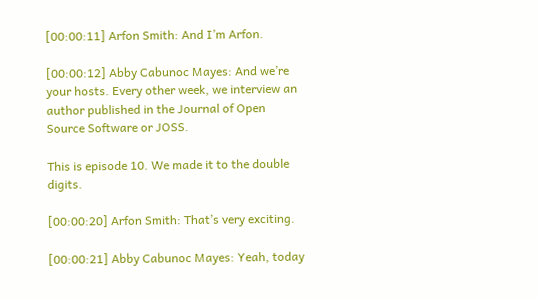[00:00:11] Arfon Smith: And I’m Arfon.

[00:00:12] Abby Cabunoc Mayes: And we’re your hosts. Every other week, we interview an author published in the Journal of Open Source Software or JOSS.

This is episode 10. We made it to the double digits.

[00:00:20] Arfon Smith: That’s very exciting.

[00:00:21] Abby Cabunoc Mayes: Yeah, today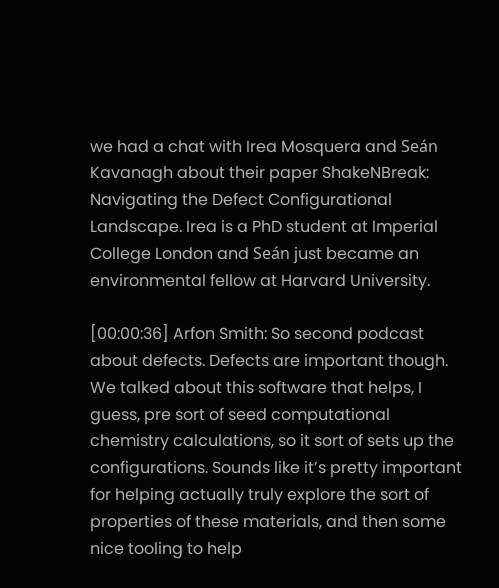we had a chat with Irea Mosquera and Seán Kavanagh about their paper ShakeNBreak: Navigating the Defect Configurational Landscape. Irea is a PhD student at Imperial College London and Seán just became an environmental fellow at Harvard University.

[00:00:36] Arfon Smith: So second podcast about defects. Defects are important though. We talked about this software that helps, I guess, pre sort of seed computational chemistry calculations, so it sort of sets up the configurations. Sounds like it’s pretty important for helping actually truly explore the sort of properties of these materials, and then some nice tooling to help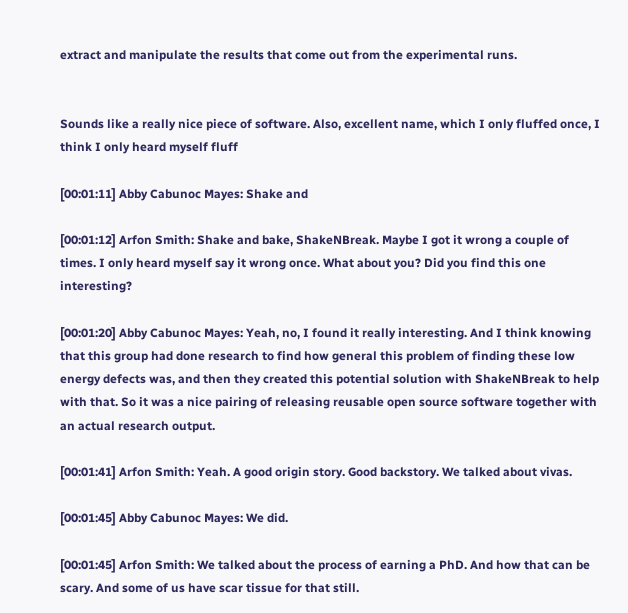extract and manipulate the results that come out from the experimental runs.


Sounds like a really nice piece of software. Also, excellent name, which I only fluffed once, I think I only heard myself fluff

[00:01:11] Abby Cabunoc Mayes: Shake and

[00:01:12] Arfon Smith: Shake and bake, ShakeNBreak. Maybe I got it wrong a couple of times. I only heard myself say it wrong once. What about you? Did you find this one interesting?

[00:01:20] Abby Cabunoc Mayes: Yeah, no, I found it really interesting. And I think knowing that this group had done research to find how general this problem of finding these low energy defects was, and then they created this potential solution with ShakeNBreak to help with that. So it was a nice pairing of releasing reusable open source software together with an actual research output.

[00:01:41] Arfon Smith: Yeah. A good origin story. Good backstory. We talked about vivas.

[00:01:45] Abby Cabunoc Mayes: We did.

[00:01:45] Arfon Smith: We talked about the process of earning a PhD. And how that can be scary. And some of us have scar tissue for that still.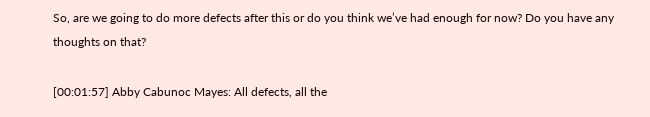So, are we going to do more defects after this or do you think we’ve had enough for now? Do you have any thoughts on that?

[00:01:57] Abby Cabunoc Mayes: All defects, all the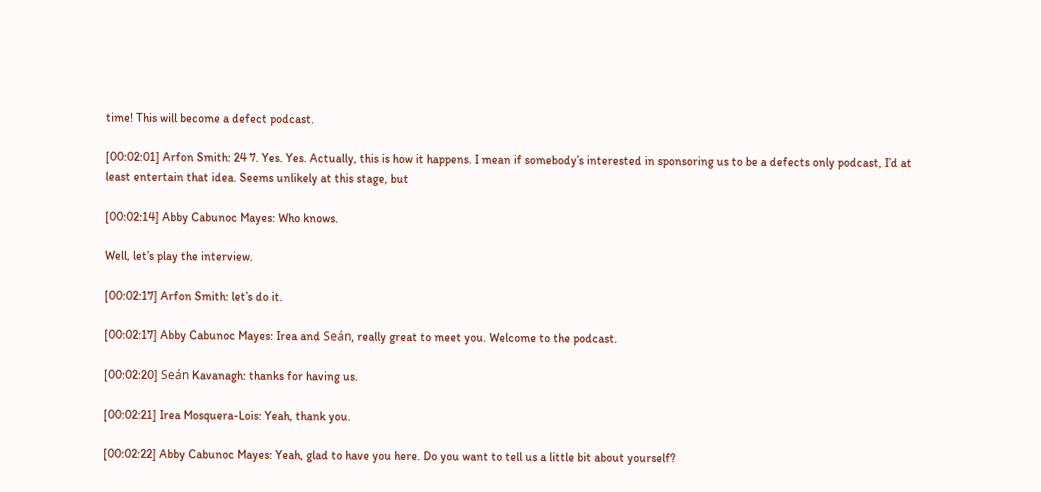time! This will become a defect podcast.

[00:02:01] Arfon Smith: 24 7. Yes. Yes. Actually, this is how it happens. I mean if somebody’s interested in sponsoring us to be a defects only podcast, I’d at least entertain that idea. Seems unlikely at this stage, but

[00:02:14] Abby Cabunoc Mayes: Who knows.

Well, let’s play the interview.

[00:02:17] Arfon Smith: let’s do it.

[00:02:17] Abby Cabunoc Mayes: Irea and Seán, really great to meet you. Welcome to the podcast.

[00:02:20] Seán Kavanagh: thanks for having us.

[00:02:21] Irea Mosquera-Lois: Yeah, thank you.

[00:02:22] Abby Cabunoc Mayes: Yeah, glad to have you here. Do you want to tell us a little bit about yourself?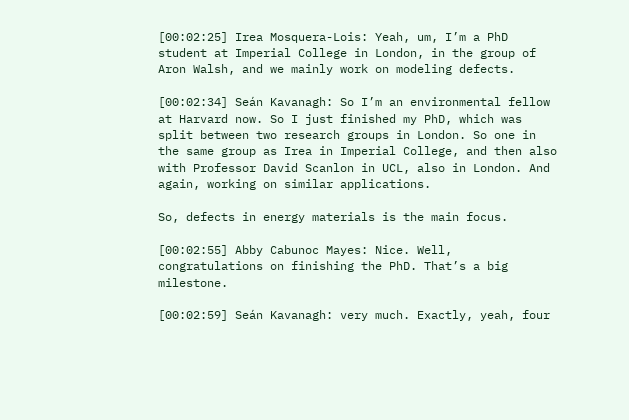[00:02:25] Irea Mosquera-Lois: Yeah, um, I’m a PhD student at Imperial College in London, in the group of Aron Walsh, and we mainly work on modeling defects.

[00:02:34] Seán Kavanagh: So I’m an environmental fellow at Harvard now. So I just finished my PhD, which was split between two research groups in London. So one in the same group as Irea in Imperial College, and then also with Professor David Scanlon in UCL, also in London. And again, working on similar applications.

So, defects in energy materials is the main focus.

[00:02:55] Abby Cabunoc Mayes: Nice. Well, congratulations on finishing the PhD. That’s a big milestone.

[00:02:59] Seán Kavanagh: very much. Exactly, yeah, four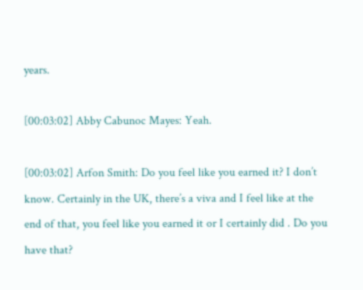years.

[00:03:02] Abby Cabunoc Mayes: Yeah.

[00:03:02] Arfon Smith: Do you feel like you earned it? I don’t know. Certainly in the UK, there’s a viva and I feel like at the end of that, you feel like you earned it or I certainly did . Do you have that?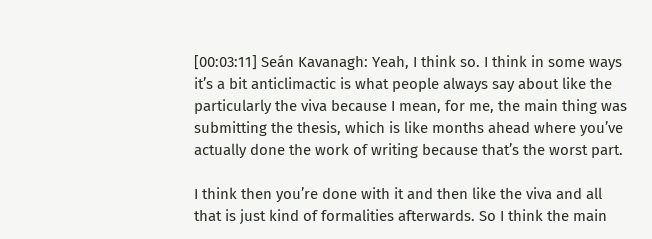[00:03:11] Seán Kavanagh: Yeah, I think so. I think in some ways it’s a bit anticlimactic is what people always say about like the particularly the viva because I mean, for me, the main thing was submitting the thesis, which is like months ahead where you’ve actually done the work of writing because that’s the worst part.

I think then you’re done with it and then like the viva and all that is just kind of formalities afterwards. So I think the main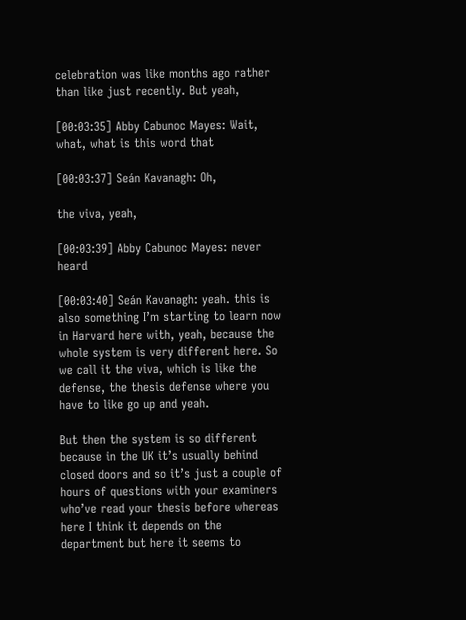celebration was like months ago rather than like just recently. But yeah,

[00:03:35] Abby Cabunoc Mayes: Wait, what, what is this word that

[00:03:37] Seán Kavanagh: Oh,

the viva, yeah,

[00:03:39] Abby Cabunoc Mayes: never heard

[00:03:40] Seán Kavanagh: yeah. this is also something I’m starting to learn now in Harvard here with, yeah, because the whole system is very different here. So we call it the viva, which is like the defense, the thesis defense where you have to like go up and yeah.

But then the system is so different because in the UK it’s usually behind closed doors and so it’s just a couple of hours of questions with your examiners who’ve read your thesis before whereas here I think it depends on the department but here it seems to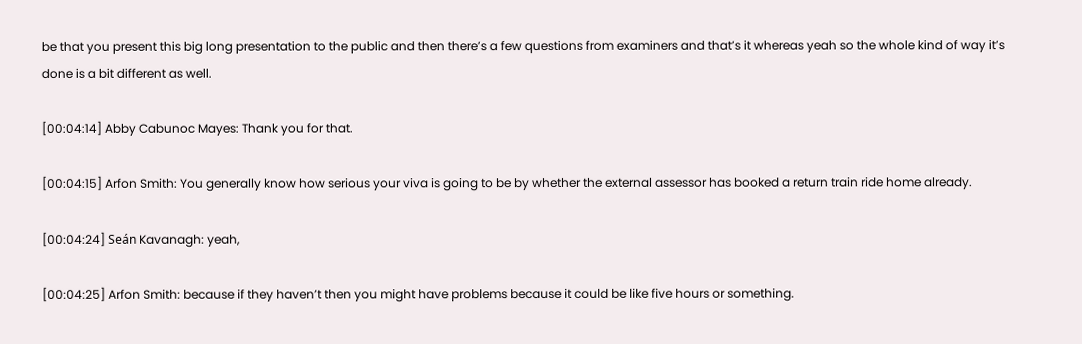be that you present this big long presentation to the public and then there’s a few questions from examiners and that’s it whereas yeah so the whole kind of way it’s done is a bit different as well.

[00:04:14] Abby Cabunoc Mayes: Thank you for that.

[00:04:15] Arfon Smith: You generally know how serious your viva is going to be by whether the external assessor has booked a return train ride home already.

[00:04:24] Seán Kavanagh: yeah,

[00:04:25] Arfon Smith: because if they haven’t then you might have problems because it could be like five hours or something.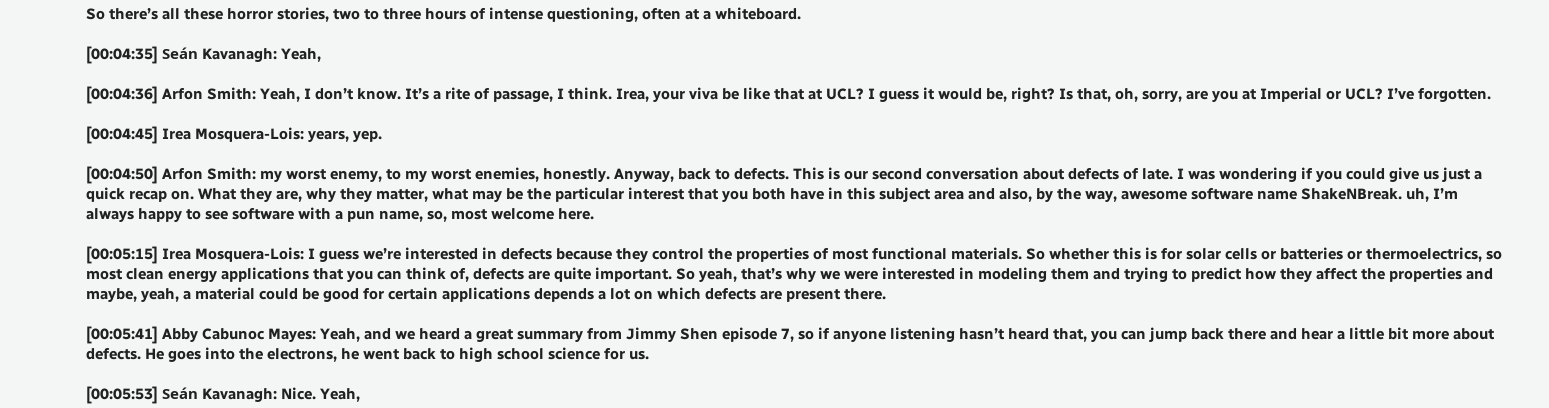So there’s all these horror stories, two to three hours of intense questioning, often at a whiteboard.

[00:04:35] Seán Kavanagh: Yeah,

[00:04:36] Arfon Smith: Yeah, I don’t know. It’s a rite of passage, I think. Irea, your viva be like that at UCL? I guess it would be, right? Is that, oh, sorry, are you at Imperial or UCL? I’ve forgotten.

[00:04:45] Irea Mosquera-Lois: years, yep.

[00:04:50] Arfon Smith: my worst enemy, to my worst enemies, honestly. Anyway, back to defects. This is our second conversation about defects of late. I was wondering if you could give us just a quick recap on. What they are, why they matter, what may be the particular interest that you both have in this subject area and also, by the way, awesome software name ShakeNBreak. uh, I’m always happy to see software with a pun name, so, most welcome here.

[00:05:15] Irea Mosquera-Lois: I guess we’re interested in defects because they control the properties of most functional materials. So whether this is for solar cells or batteries or thermoelectrics, so most clean energy applications that you can think of, defects are quite important. So yeah, that’s why we were interested in modeling them and trying to predict how they affect the properties and maybe, yeah, a material could be good for certain applications depends a lot on which defects are present there.

[00:05:41] Abby Cabunoc Mayes: Yeah, and we heard a great summary from Jimmy Shen episode 7, so if anyone listening hasn’t heard that, you can jump back there and hear a little bit more about defects. He goes into the electrons, he went back to high school science for us.

[00:05:53] Seán Kavanagh: Nice. Yeah,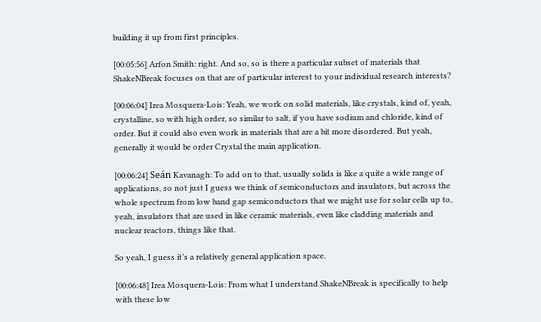building it up from first principles.

[00:05:56] Arfon Smith: right. And so, so is there a particular subset of materials that ShakeNBreak focuses on that are of particular interest to your individual research interests?

[00:06:04] Irea Mosquera-Lois: Yeah, we work on solid materials, like crystals, kind of, yeah, crystalline, so with high order, so similar to salt, if you have sodium and chloride, kind of order. But it could also even work in materials that are a bit more disordered. But yeah, generally it would be order Crystal the main application.

[00:06:24] Seán Kavanagh: To add on to that, usually solids is like a quite a wide range of applications, so not just I guess we think of semiconductors and insulators, but across the whole spectrum from low band gap semiconductors that we might use for solar cells up to, yeah, insulators that are used in like ceramic materials, even like cladding materials and nuclear reactors, things like that.

So yeah, I guess it’s a relatively general application space.

[00:06:48] Irea Mosquera-Lois: From what I understand ShakeNBreak is specifically to help with these low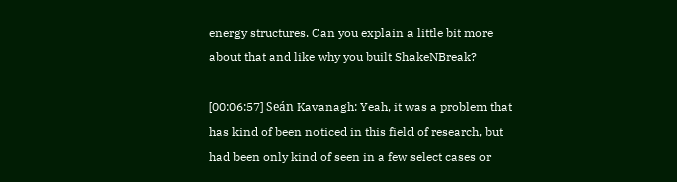energy structures. Can you explain a little bit more about that and like why you built ShakeNBreak?

[00:06:57] Seán Kavanagh: Yeah, it was a problem that has kind of been noticed in this field of research, but had been only kind of seen in a few select cases or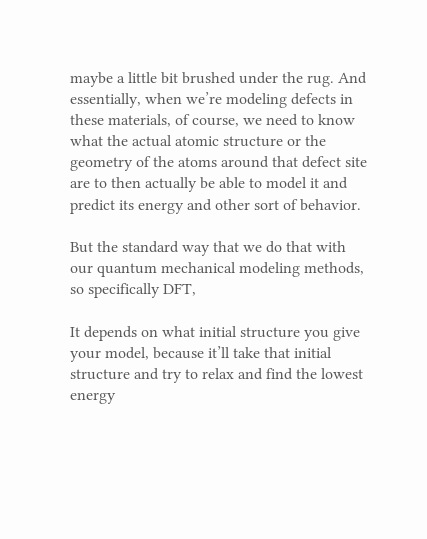maybe a little bit brushed under the rug. And essentially, when we’re modeling defects in these materials, of course, we need to know what the actual atomic structure or the geometry of the atoms around that defect site are to then actually be able to model it and predict its energy and other sort of behavior.

But the standard way that we do that with our quantum mechanical modeling methods, so specifically DFT,

It depends on what initial structure you give your model, because it’ll take that initial structure and try to relax and find the lowest energy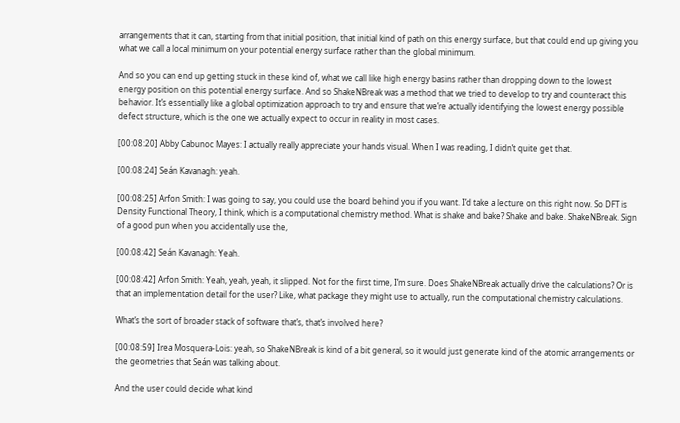arrangements that it can, starting from that initial position, that initial kind of path on this energy surface, but that could end up giving you what we call a local minimum on your potential energy surface rather than the global minimum.

And so you can end up getting stuck in these kind of, what we call like high energy basins rather than dropping down to the lowest energy position on this potential energy surface. And so ShakeNBreak was a method that we tried to develop to try and counteract this behavior. It’s essentially like a global optimization approach to try and ensure that we’re actually identifying the lowest energy possible defect structure, which is the one we actually expect to occur in reality in most cases.

[00:08:20] Abby Cabunoc Mayes: I actually really appreciate your hands visual. When I was reading, I didn’t quite get that.

[00:08:24] Seán Kavanagh: yeah.

[00:08:25] Arfon Smith: I was going to say, you could use the board behind you if you want. I’d take a lecture on this right now. So DFT is Density Functional Theory, I think, which is a computational chemistry method. What is shake and bake? Shake and bake. ShakeNBreak. Sign of a good pun when you accidentally use the,

[00:08:42] Seán Kavanagh: Yeah.

[00:08:42] Arfon Smith: Yeah, yeah, yeah, it slipped. Not for the first time, I’m sure. Does ShakeNBreak actually drive the calculations? Or is that an implementation detail for the user? Like, what package they might use to actually, run the computational chemistry calculations.

What’s the sort of broader stack of software that’s, that’s involved here?

[00:08:59] Irea Mosquera-Lois: yeah, so ShakeNBreak is kind of a bit general, so it would just generate kind of the atomic arrangements or the geometries that Seán was talking about.

And the user could decide what kind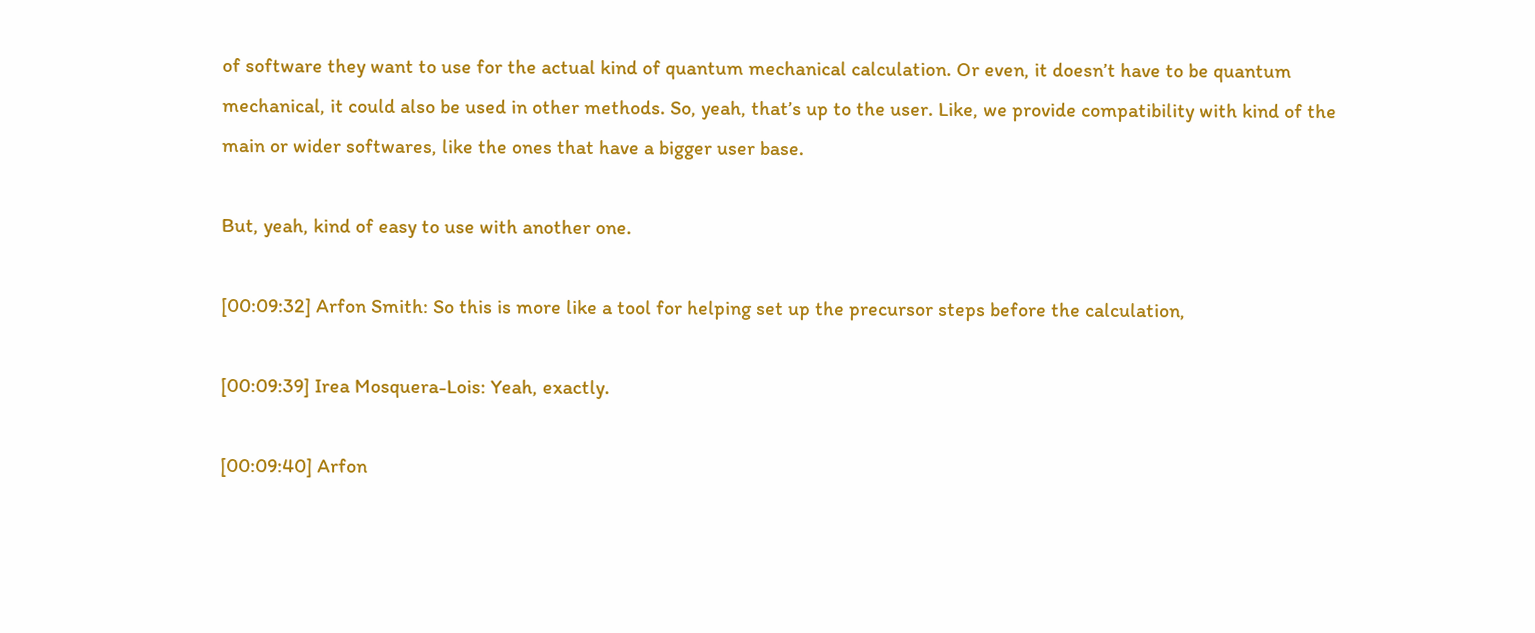of software they want to use for the actual kind of quantum mechanical calculation. Or even, it doesn’t have to be quantum mechanical, it could also be used in other methods. So, yeah, that’s up to the user. Like, we provide compatibility with kind of the main or wider softwares, like the ones that have a bigger user base.

But, yeah, kind of easy to use with another one.

[00:09:32] Arfon Smith: So this is more like a tool for helping set up the precursor steps before the calculation,

[00:09:39] Irea Mosquera-Lois: Yeah, exactly.

[00:09:40] Arfon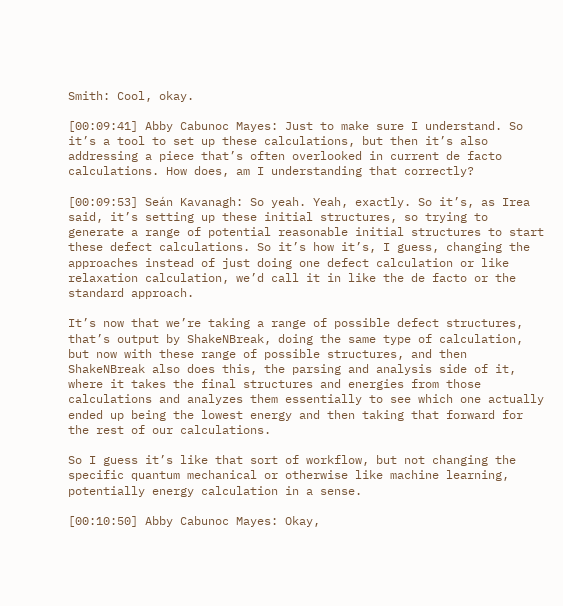Smith: Cool, okay.

[00:09:41] Abby Cabunoc Mayes: Just to make sure I understand. So it’s a tool to set up these calculations, but then it’s also addressing a piece that’s often overlooked in current de facto calculations. How does, am I understanding that correctly?

[00:09:53] Seán Kavanagh: So yeah. Yeah, exactly. So it’s, as Irea said, it’s setting up these initial structures, so trying to generate a range of potential reasonable initial structures to start these defect calculations. So it’s how it’s, I guess, changing the approaches instead of just doing one defect calculation or like relaxation calculation, we’d call it in like the de facto or the standard approach.

It’s now that we’re taking a range of possible defect structures, that’s output by ShakeNBreak, doing the same type of calculation, but now with these range of possible structures, and then ShakeNBreak also does this, the parsing and analysis side of it, where it takes the final structures and energies from those calculations and analyzes them essentially to see which one actually ended up being the lowest energy and then taking that forward for the rest of our calculations.

So I guess it’s like that sort of workflow, but not changing the specific quantum mechanical or otherwise like machine learning, potentially energy calculation in a sense.

[00:10:50] Abby Cabunoc Mayes: Okay,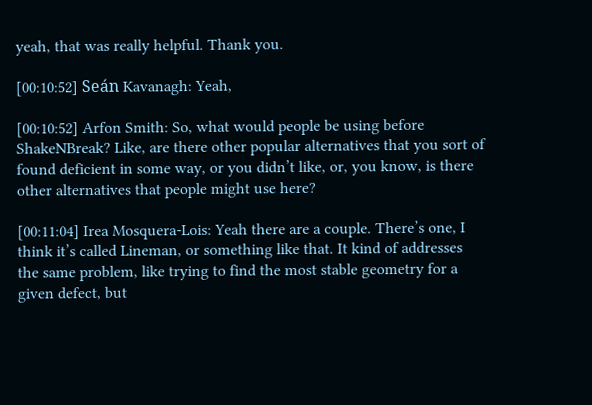yeah, that was really helpful. Thank you.

[00:10:52] Seán Kavanagh: Yeah,

[00:10:52] Arfon Smith: So, what would people be using before ShakeNBreak? Like, are there other popular alternatives that you sort of found deficient in some way, or you didn’t like, or, you know, is there other alternatives that people might use here?

[00:11:04] Irea Mosquera-Lois: Yeah there are a couple. There’s one, I think it’s called Lineman, or something like that. It kind of addresses the same problem, like trying to find the most stable geometry for a given defect, but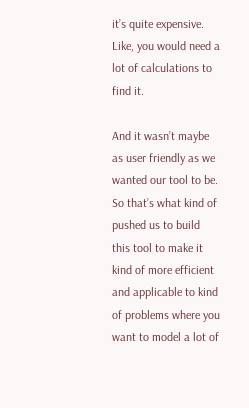it’s quite expensive. Like, you would need a lot of calculations to find it.

And it wasn’t maybe as user friendly as we wanted our tool to be. So that’s what kind of pushed us to build this tool to make it kind of more efficient and applicable to kind of problems where you want to model a lot of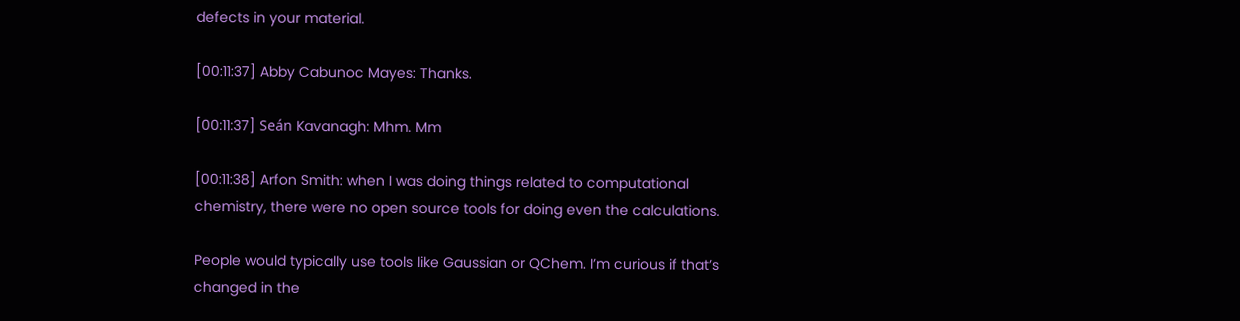defects in your material.

[00:11:37] Abby Cabunoc Mayes: Thanks.

[00:11:37] Seán Kavanagh: Mhm. Mm

[00:11:38] Arfon Smith: when I was doing things related to computational chemistry, there were no open source tools for doing even the calculations.

People would typically use tools like Gaussian or QChem. I’m curious if that’s changed in the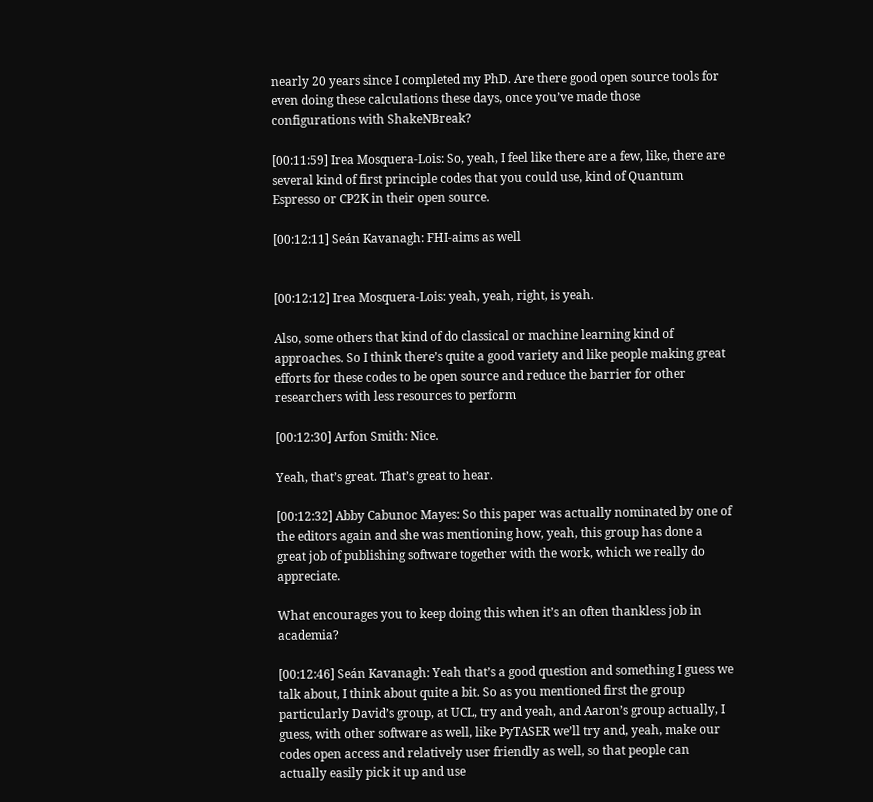nearly 20 years since I completed my PhD. Are there good open source tools for even doing these calculations these days, once you’ve made those configurations with ShakeNBreak?

[00:11:59] Irea Mosquera-Lois: So, yeah, I feel like there are a few, like, there are several kind of first principle codes that you could use, kind of Quantum Espresso or CP2K in their open source.

[00:12:11] Seán Kavanagh: FHI-aims as well


[00:12:12] Irea Mosquera-Lois: yeah, yeah, right, is yeah.

Also, some others that kind of do classical or machine learning kind of approaches. So I think there’s quite a good variety and like people making great efforts for these codes to be open source and reduce the barrier for other researchers with less resources to perform

[00:12:30] Arfon Smith: Nice.

Yeah, that’s great. That’s great to hear.

[00:12:32] Abby Cabunoc Mayes: So this paper was actually nominated by one of the editors again and she was mentioning how, yeah, this group has done a great job of publishing software together with the work, which we really do appreciate.

What encourages you to keep doing this when it’s an often thankless job in academia?

[00:12:46] Seán Kavanagh: Yeah that’s a good question and something I guess we talk about, I think about quite a bit. So as you mentioned first the group particularly David’s group, at UCL, try and yeah, and Aaron’s group actually, I guess, with other software as well, like PyTASER we’ll try and, yeah, make our codes open access and relatively user friendly as well, so that people can actually easily pick it up and use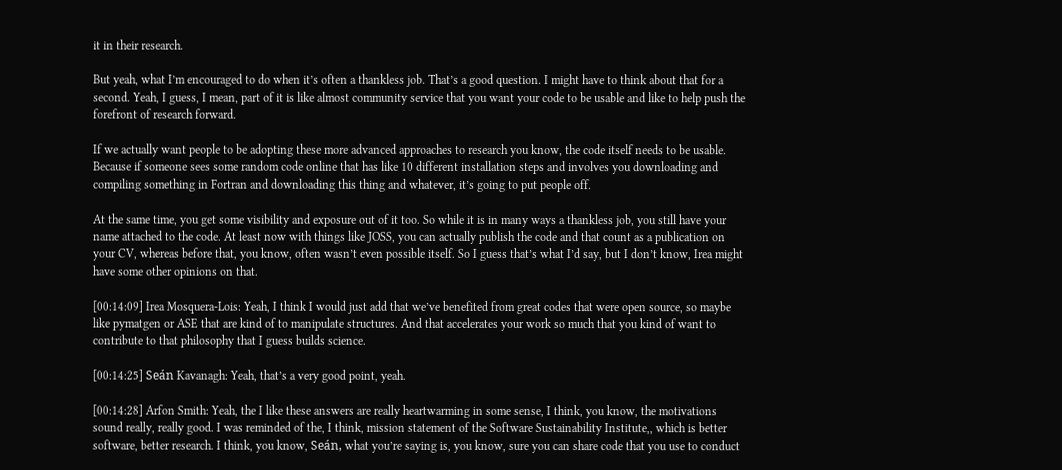it in their research.

But yeah, what I’m encouraged to do when it’s often a thankless job. That’s a good question. I might have to think about that for a second. Yeah, I guess, I mean, part of it is like almost community service that you want your code to be usable and like to help push the forefront of research forward.

If we actually want people to be adopting these more advanced approaches to research you know, the code itself needs to be usable. Because if someone sees some random code online that has like 10 different installation steps and involves you downloading and compiling something in Fortran and downloading this thing and whatever, it’s going to put people off.

At the same time, you get some visibility and exposure out of it too. So while it is in many ways a thankless job, you still have your name attached to the code. At least now with things like JOSS, you can actually publish the code and that count as a publication on your CV, whereas before that, you know, often wasn’t even possible itself. So I guess that’s what I’d say, but I don’t know, Irea might have some other opinions on that.

[00:14:09] Irea Mosquera-Lois: Yeah, I think I would just add that we’ve benefited from great codes that were open source, so maybe like pymatgen or ASE that are kind of to manipulate structures. And that accelerates your work so much that you kind of want to contribute to that philosophy that I guess builds science.

[00:14:25] Seán Kavanagh: Yeah, that’s a very good point, yeah.

[00:14:28] Arfon Smith: Yeah, the I like these answers are really heartwarming in some sense, I think, you know, the motivations sound really, really good. I was reminded of the, I think, mission statement of the Software Sustainability Institute,, which is better software, better research. I think, you know, Seán, what you’re saying is, you know, sure you can share code that you use to conduct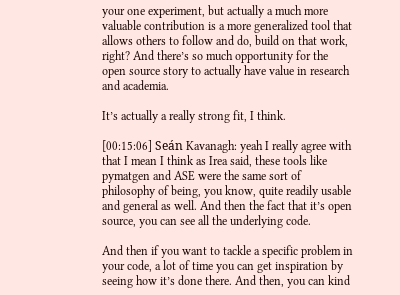your one experiment, but actually a much more valuable contribution is a more generalized tool that allows others to follow and do, build on that work, right? And there’s so much opportunity for the open source story to actually have value in research and academia.

It’s actually a really strong fit, I think.

[00:15:06] Seán Kavanagh: yeah I really agree with that I mean I think as Irea said, these tools like pymatgen and ASE were the same sort of philosophy of being, you know, quite readily usable and general as well. And then the fact that it’s open source, you can see all the underlying code.

And then if you want to tackle a specific problem in your code, a lot of time you can get inspiration by seeing how it’s done there. And then, you can kind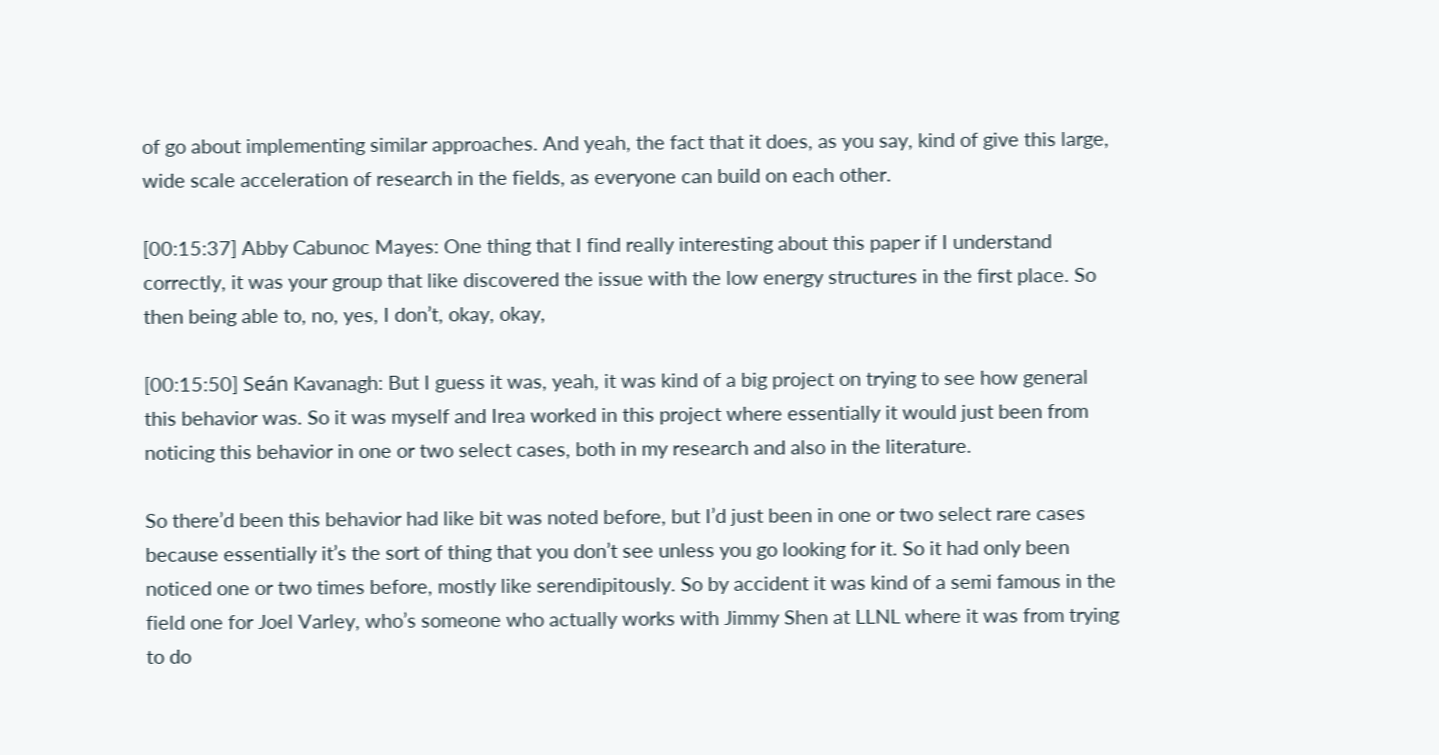of go about implementing similar approaches. And yeah, the fact that it does, as you say, kind of give this large, wide scale acceleration of research in the fields, as everyone can build on each other.

[00:15:37] Abby Cabunoc Mayes: One thing that I find really interesting about this paper if I understand correctly, it was your group that like discovered the issue with the low energy structures in the first place. So then being able to, no, yes, I don’t, okay, okay,

[00:15:50] Seán Kavanagh: But I guess it was, yeah, it was kind of a big project on trying to see how general this behavior was. So it was myself and Irea worked in this project where essentially it would just been from noticing this behavior in one or two select cases, both in my research and also in the literature.

So there’d been this behavior had like bit was noted before, but I’d just been in one or two select rare cases because essentially it’s the sort of thing that you don’t see unless you go looking for it. So it had only been noticed one or two times before, mostly like serendipitously. So by accident it was kind of a semi famous in the field one for Joel Varley, who’s someone who actually works with Jimmy Shen at LLNL where it was from trying to do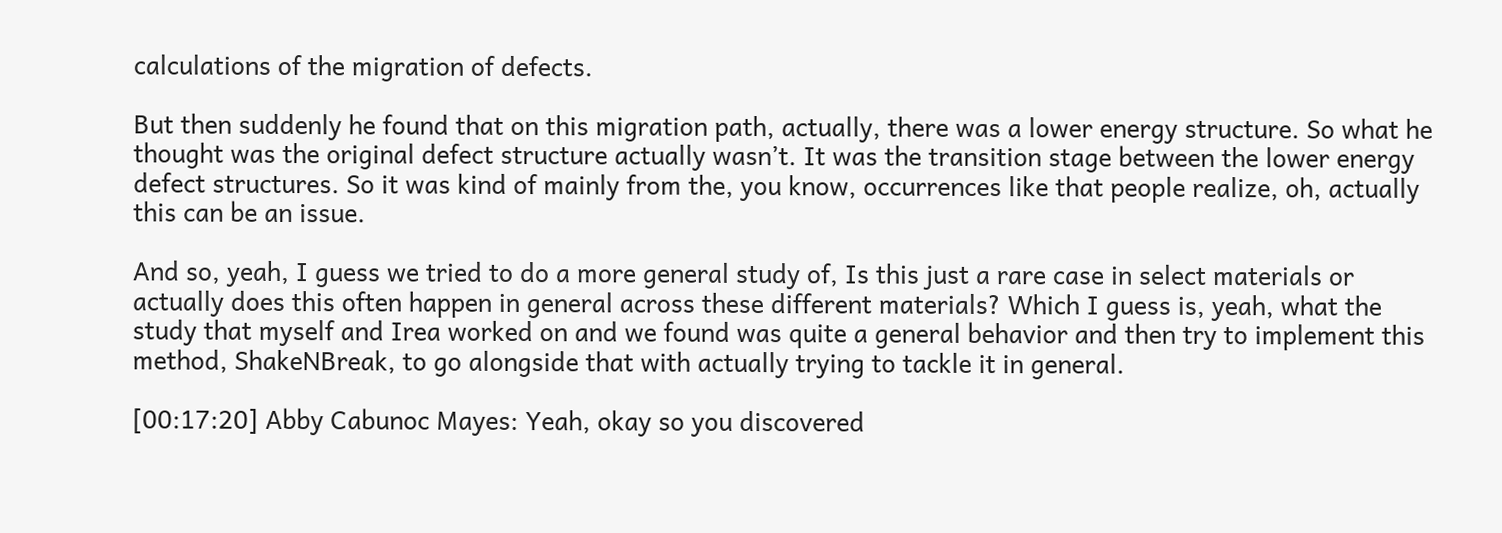calculations of the migration of defects.

But then suddenly he found that on this migration path, actually, there was a lower energy structure. So what he thought was the original defect structure actually wasn’t. It was the transition stage between the lower energy defect structures. So it was kind of mainly from the, you know, occurrences like that people realize, oh, actually this can be an issue.

And so, yeah, I guess we tried to do a more general study of, Is this just a rare case in select materials or actually does this often happen in general across these different materials? Which I guess is, yeah, what the study that myself and Irea worked on and we found was quite a general behavior and then try to implement this method, ShakeNBreak, to go alongside that with actually trying to tackle it in general.

[00:17:20] Abby Cabunoc Mayes: Yeah, okay so you discovered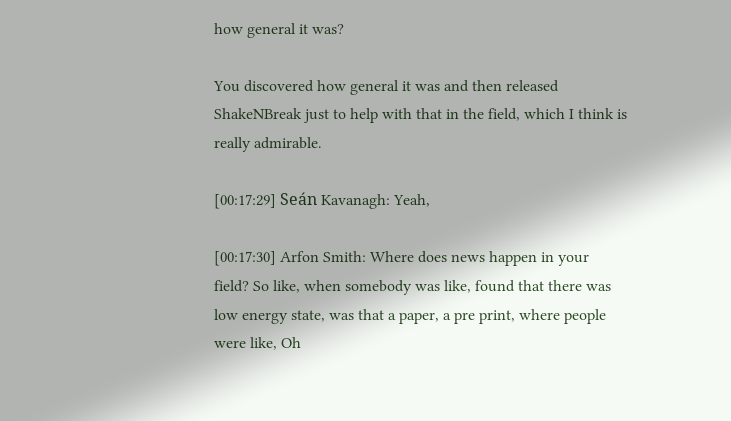how general it was?

You discovered how general it was and then released ShakeNBreak just to help with that in the field, which I think is really admirable.

[00:17:29] Seán Kavanagh: Yeah,

[00:17:30] Arfon Smith: Where does news happen in your field? So like, when somebody was like, found that there was low energy state, was that a paper, a pre print, where people were like, Oh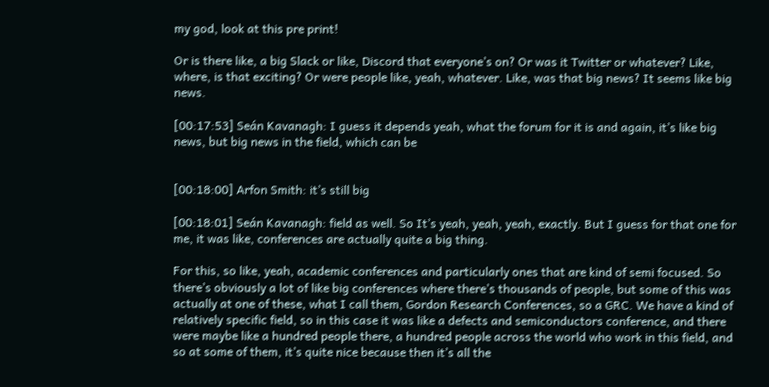my god, look at this pre print!

Or is there like, a big Slack or like, Discord that everyone’s on? Or was it Twitter or whatever? Like, where, is that exciting? Or were people like, yeah, whatever. Like, was that big news? It seems like big news.

[00:17:53] Seán Kavanagh: I guess it depends yeah, what the forum for it is and again, it’s like big news, but big news in the field, which can be


[00:18:00] Arfon Smith: it’s still big

[00:18:01] Seán Kavanagh: field as well. So It’s yeah, yeah, yeah, exactly. But I guess for that one for me, it was like, conferences are actually quite a big thing.

For this, so like, yeah, academic conferences and particularly ones that are kind of semi focused. So there’s obviously a lot of like big conferences where there’s thousands of people, but some of this was actually at one of these, what I call them, Gordon Research Conferences, so a GRC. We have a kind of relatively specific field, so in this case it was like a defects and semiconductors conference, and there were maybe like a hundred people there, a hundred people across the world who work in this field, and so at some of them, it’s quite nice because then it’s all the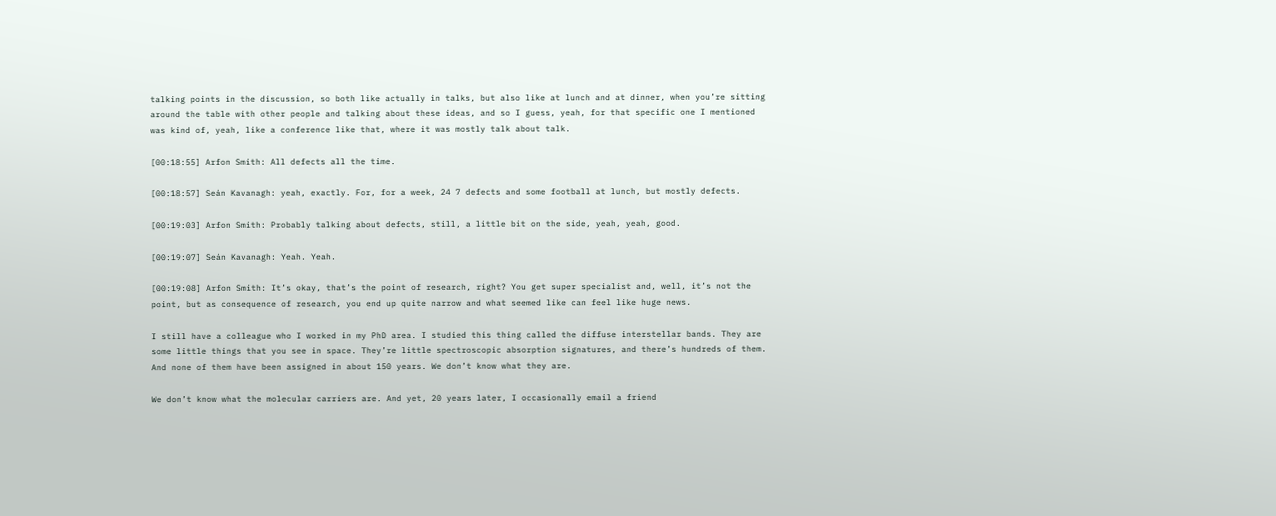talking points in the discussion, so both like actually in talks, but also like at lunch and at dinner, when you’re sitting around the table with other people and talking about these ideas, and so I guess, yeah, for that specific one I mentioned was kind of, yeah, like a conference like that, where it was mostly talk about talk.

[00:18:55] Arfon Smith: All defects all the time.

[00:18:57] Seán Kavanagh: yeah, exactly. For, for a week, 24 7 defects and some football at lunch, but mostly defects.

[00:19:03] Arfon Smith: Probably talking about defects, still, a little bit on the side, yeah, yeah, good.

[00:19:07] Seán Kavanagh: Yeah. Yeah.

[00:19:08] Arfon Smith: It’s okay, that’s the point of research, right? You get super specialist and, well, it’s not the point, but as consequence of research, you end up quite narrow and what seemed like can feel like huge news.

I still have a colleague who I worked in my PhD area. I studied this thing called the diffuse interstellar bands. They are some little things that you see in space. They’re little spectroscopic absorption signatures, and there’s hundreds of them. And none of them have been assigned in about 150 years. We don’t know what they are.

We don’t know what the molecular carriers are. And yet, 20 years later, I occasionally email a friend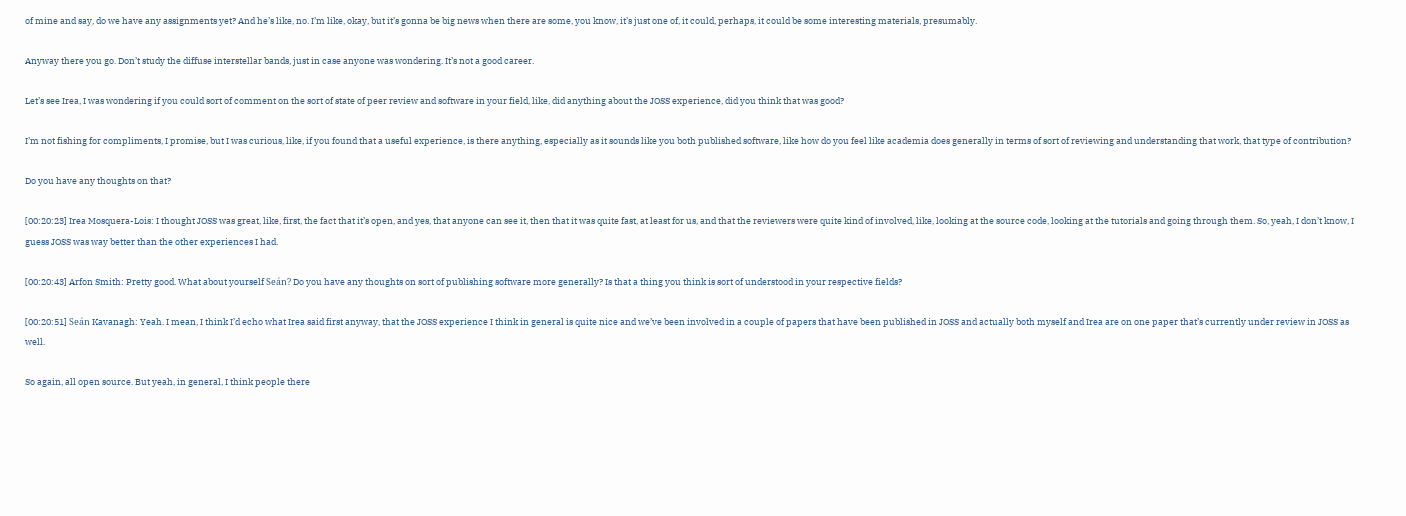of mine and say, do we have any assignments yet? And he’s like, no. I’m like, okay, but it’s gonna be big news when there are some, you know, it’s just one of, it could, perhaps, it could be some interesting materials, presumably.

Anyway there you go. Don’t study the diffuse interstellar bands, just in case anyone was wondering. It’s not a good career.

Let’s see Irea, I was wondering if you could sort of comment on the sort of state of peer review and software in your field, like, did anything about the JOSS experience, did you think that was good?

I’m not fishing for compliments, I promise, but I was curious, like, if you found that a useful experience, is there anything, especially as it sounds like you both published software, like how do you feel like academia does generally in terms of sort of reviewing and understanding that work, that type of contribution?

Do you have any thoughts on that?

[00:20:23] Irea Mosquera-Lois: I thought JOSS was great, like, first, the fact that it’s open, and yes, that anyone can see it, then that it was quite fast, at least for us, and that the reviewers were quite kind of involved, like, looking at the source code, looking at the tutorials and going through them. So, yeah, I don’t know, I guess JOSS was way better than the other experiences I had.

[00:20:43] Arfon Smith: Pretty good. What about yourself Seán? Do you have any thoughts on sort of publishing software more generally? Is that a thing you think is sort of understood in your respective fields?

[00:20:51] Seán Kavanagh: Yeah. I mean, I think I’d echo what Irea said first anyway, that the JOSS experience I think in general is quite nice and we’ve been involved in a couple of papers that have been published in JOSS and actually both myself and Irea are on one paper that’s currently under review in JOSS as well.

So again, all open source. But yeah, in general, I think people there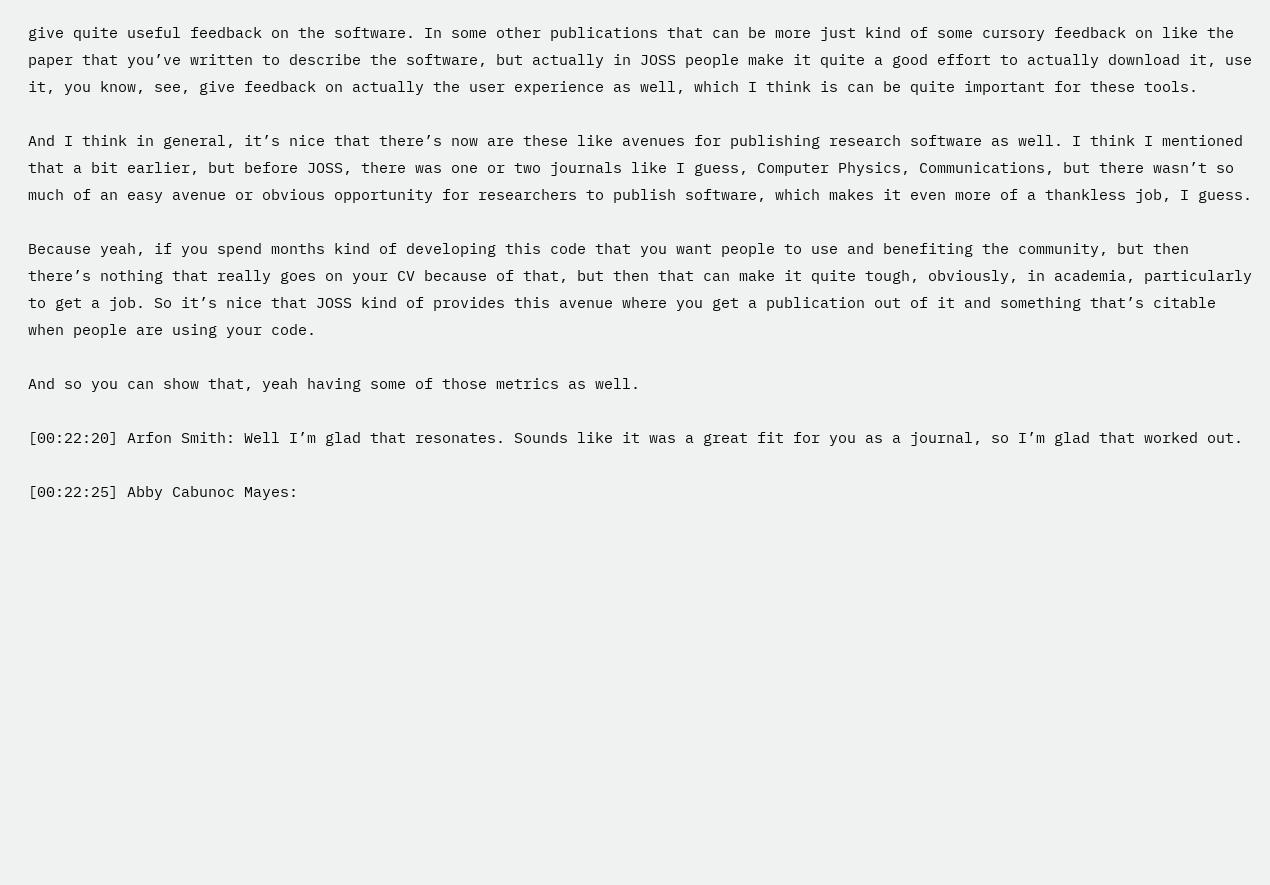give quite useful feedback on the software. In some other publications that can be more just kind of some cursory feedback on like the paper that you’ve written to describe the software, but actually in JOSS people make it quite a good effort to actually download it, use it, you know, see, give feedback on actually the user experience as well, which I think is can be quite important for these tools.

And I think in general, it’s nice that there’s now are these like avenues for publishing research software as well. I think I mentioned that a bit earlier, but before JOSS, there was one or two journals like I guess, Computer Physics, Communications, but there wasn’t so much of an easy avenue or obvious opportunity for researchers to publish software, which makes it even more of a thankless job, I guess.

Because yeah, if you spend months kind of developing this code that you want people to use and benefiting the community, but then there’s nothing that really goes on your CV because of that, but then that can make it quite tough, obviously, in academia, particularly to get a job. So it’s nice that JOSS kind of provides this avenue where you get a publication out of it and something that’s citable when people are using your code.

And so you can show that, yeah having some of those metrics as well.

[00:22:20] Arfon Smith: Well I’m glad that resonates. Sounds like it was a great fit for you as a journal, so I’m glad that worked out.

[00:22:25] Abby Cabunoc Mayes: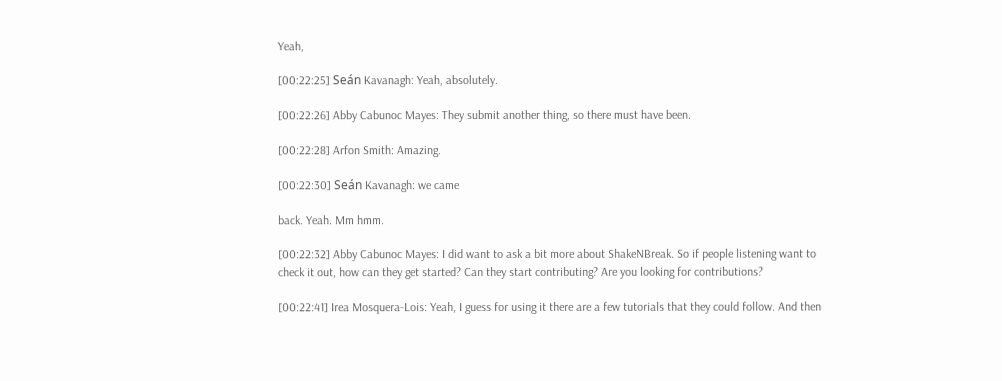Yeah,

[00:22:25] Seán Kavanagh: Yeah, absolutely.

[00:22:26] Abby Cabunoc Mayes: They submit another thing, so there must have been.

[00:22:28] Arfon Smith: Amazing.

[00:22:30] Seán Kavanagh: we came

back. Yeah. Mm hmm.

[00:22:32] Abby Cabunoc Mayes: I did want to ask a bit more about ShakeNBreak. So if people listening want to check it out, how can they get started? Can they start contributing? Are you looking for contributions?

[00:22:41] Irea Mosquera-Lois: Yeah, I guess for using it there are a few tutorials that they could follow. And then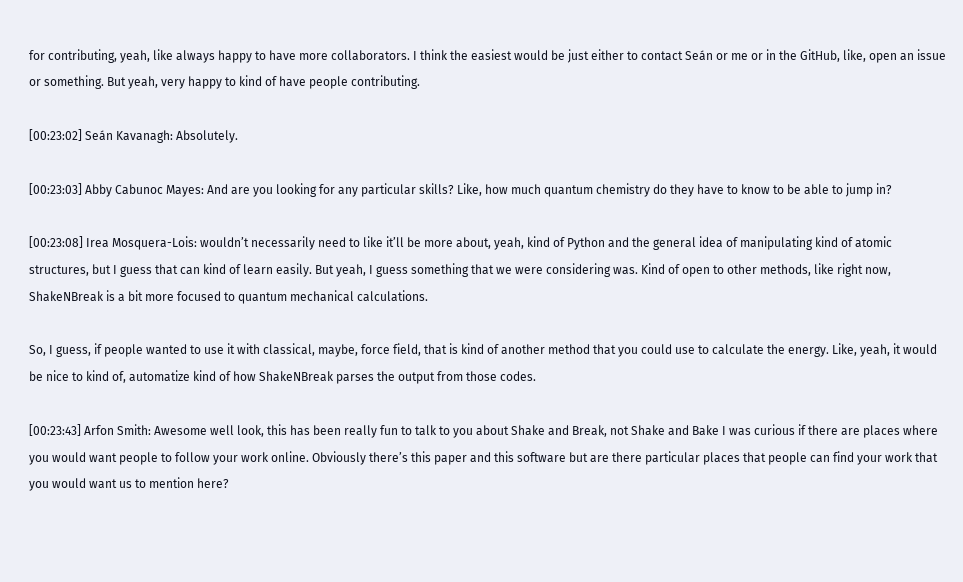for contributing, yeah, like always happy to have more collaborators. I think the easiest would be just either to contact Seán or me or in the GitHub, like, open an issue or something. But yeah, very happy to kind of have people contributing.

[00:23:02] Seán Kavanagh: Absolutely.

[00:23:03] Abby Cabunoc Mayes: And are you looking for any particular skills? Like, how much quantum chemistry do they have to know to be able to jump in?

[00:23:08] Irea Mosquera-Lois: wouldn’t necessarily need to like it’ll be more about, yeah, kind of Python and the general idea of manipulating kind of atomic structures, but I guess that can kind of learn easily. But yeah, I guess something that we were considering was. Kind of open to other methods, like right now, ShakeNBreak is a bit more focused to quantum mechanical calculations.

So, I guess, if people wanted to use it with classical, maybe, force field, that is kind of another method that you could use to calculate the energy. Like, yeah, it would be nice to kind of, automatize kind of how ShakeNBreak parses the output from those codes.

[00:23:43] Arfon Smith: Awesome well look, this has been really fun to talk to you about Shake and Break, not Shake and Bake I was curious if there are places where you would want people to follow your work online. Obviously there’s this paper and this software but are there particular places that people can find your work that you would want us to mention here?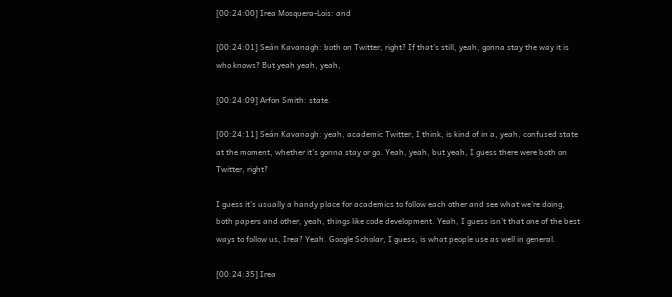[00:24:00] Irea Mosquera-Lois: and

[00:24:01] Seán Kavanagh: both on Twitter, right? If that’s still, yeah, gonna stay the way it is who knows? But yeah yeah, yeah,

[00:24:09] Arfon Smith: state.

[00:24:11] Seán Kavanagh: yeah, academic Twitter, I think, is kind of in a, yeah, confused state at the moment, whether it’s gonna stay or go. Yeah, yeah, but yeah, I guess there were both on Twitter, right?

I guess it’s usually a handy place for academics to follow each other and see what we’re doing, both papers and other, yeah, things like code development. Yeah, I guess isn’t that one of the best ways to follow us, Irea? Yeah. Google Scholar, I guess, is what people use as well in general.

[00:24:35] Irea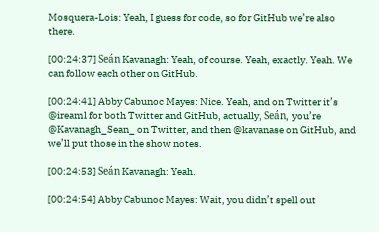Mosquera-Lois: Yeah, I guess for code, so for GitHub we’re also there.

[00:24:37] Seán Kavanagh: Yeah, of course. Yeah, exactly. Yeah. We can follow each other on GitHub.

[00:24:41] Abby Cabunoc Mayes: Nice. Yeah, and on Twitter it’s @ireaml for both Twitter and GitHub, actually, Seán, you’re @Kavanagh_Sean_ on Twitter, and then @kavanase on GitHub, and we’ll put those in the show notes.

[00:24:53] Seán Kavanagh: Yeah.

[00:24:54] Abby Cabunoc Mayes: Wait, you didn’t spell out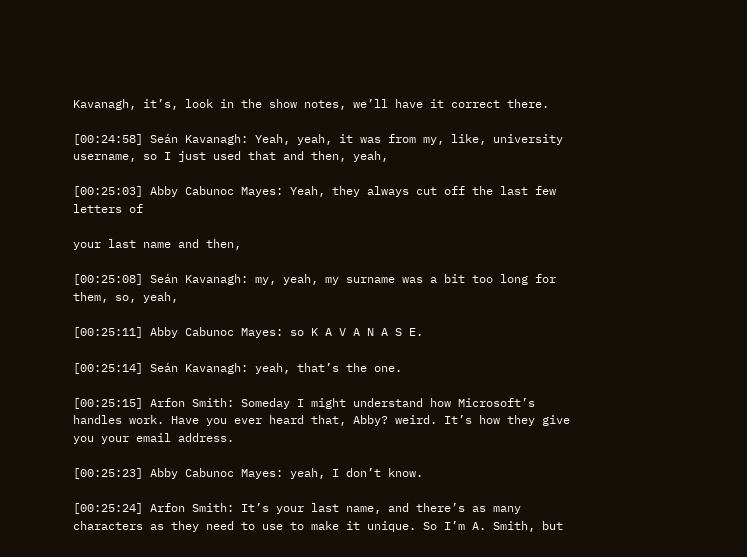Kavanagh, it’s, look in the show notes, we’ll have it correct there.

[00:24:58] Seán Kavanagh: Yeah, yeah, it was from my, like, university username, so I just used that and then, yeah,

[00:25:03] Abby Cabunoc Mayes: Yeah, they always cut off the last few letters of

your last name and then,

[00:25:08] Seán Kavanagh: my, yeah, my surname was a bit too long for them, so, yeah,

[00:25:11] Abby Cabunoc Mayes: so K A V A N A S E.

[00:25:14] Seán Kavanagh: yeah, that’s the one.

[00:25:15] Arfon Smith: Someday I might understand how Microsoft’s handles work. Have you ever heard that, Abby? weird. It’s how they give you your email address.

[00:25:23] Abby Cabunoc Mayes: yeah, I don’t know.

[00:25:24] Arfon Smith: It’s your last name, and there’s as many characters as they need to use to make it unique. So I’m A. Smith, but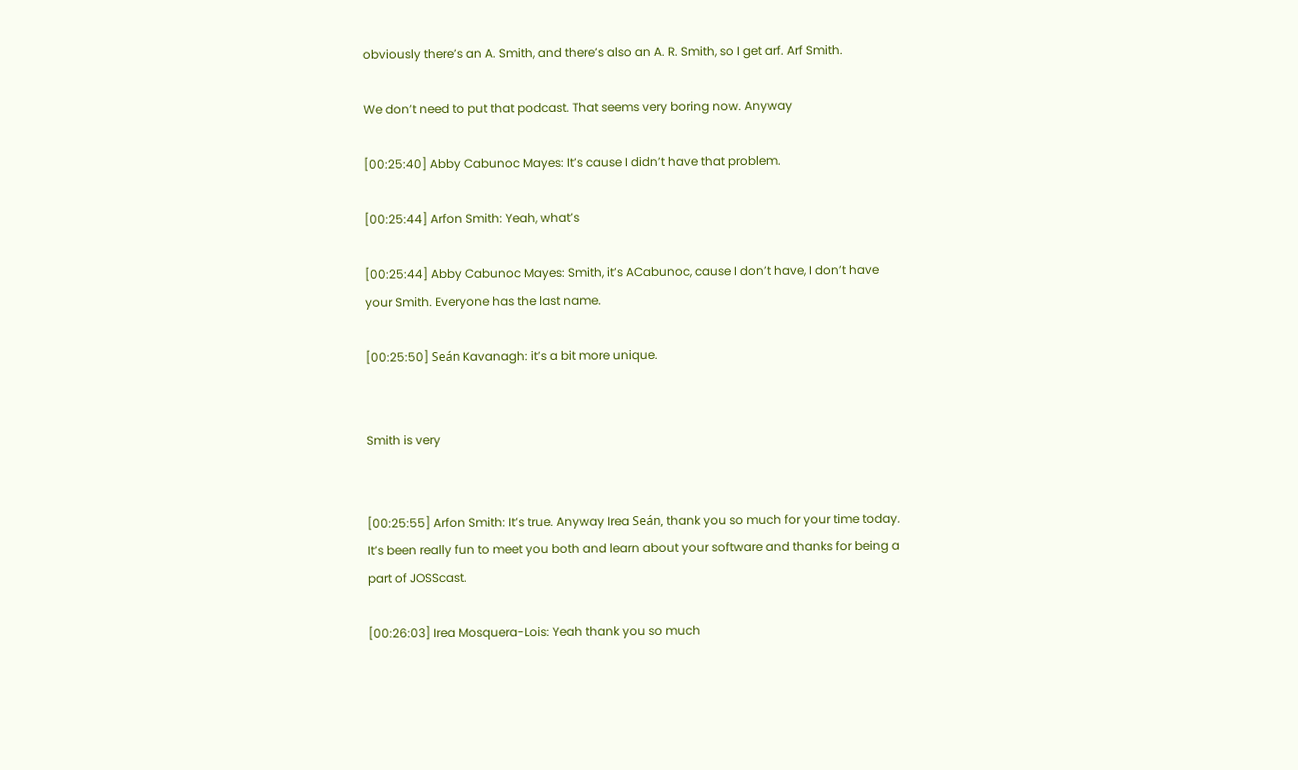obviously there’s an A. Smith, and there’s also an A. R. Smith, so I get arf. Arf Smith.

We don’t need to put that podcast. That seems very boring now. Anyway

[00:25:40] Abby Cabunoc Mayes: It’s cause I didn’t have that problem.

[00:25:44] Arfon Smith: Yeah, what’s

[00:25:44] Abby Cabunoc Mayes: Smith, it’s ACabunoc, cause I don’t have, I don’t have your Smith. Everyone has the last name.

[00:25:50] Seán Kavanagh: it’s a bit more unique.


Smith is very


[00:25:55] Arfon Smith: It’s true. Anyway Irea Seán, thank you so much for your time today. It’s been really fun to meet you both and learn about your software and thanks for being a part of JOSScast.

[00:26:03] Irea Mosquera-Lois: Yeah thank you so much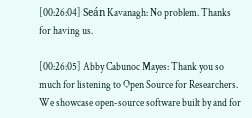[00:26:04] Seán Kavanagh: No problem. Thanks for having us.

[00:26:05] Abby Cabunoc Mayes: Thank you so much for listening to Open Source for Researchers. We showcase open-source software built by and for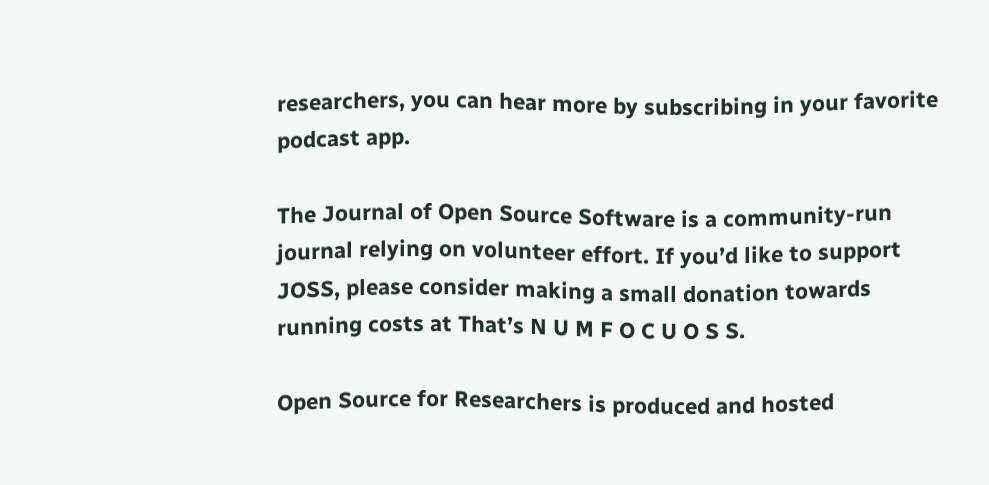researchers, you can hear more by subscribing in your favorite podcast app.

The Journal of Open Source Software is a community-run journal relying on volunteer effort. If you’d like to support JOSS, please consider making a small donation towards running costs at That’s N U M F O C U O S S.

Open Source for Researchers is produced and hosted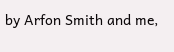by Arfon Smith and me,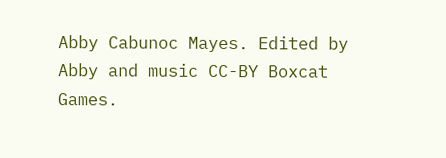Abby Cabunoc Mayes. Edited by Abby and music CC-BY Boxcat Games.